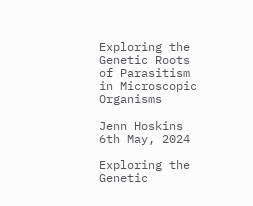Exploring the Genetic Roots of Parasitism in Microscopic Organisms

Jenn Hoskins
6th May, 2024

Exploring the Genetic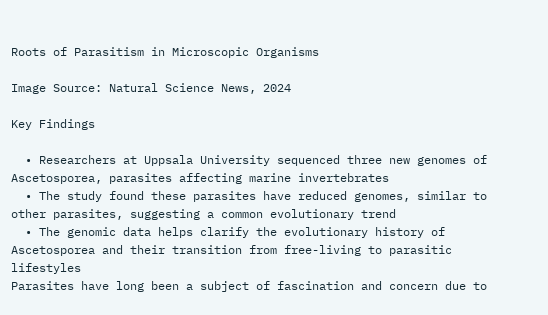Roots of Parasitism in Microscopic Organisms

Image Source: Natural Science News, 2024

Key Findings

  • Researchers at Uppsala University sequenced three new genomes of Ascetosporea, parasites affecting marine invertebrates
  • The study found these parasites have reduced genomes, similar to other parasites, suggesting a common evolutionary trend
  • The genomic data helps clarify the evolutionary history of Ascetosporea and their transition from free-living to parasitic lifestyles
Parasites have long been a subject of fascination and concern due to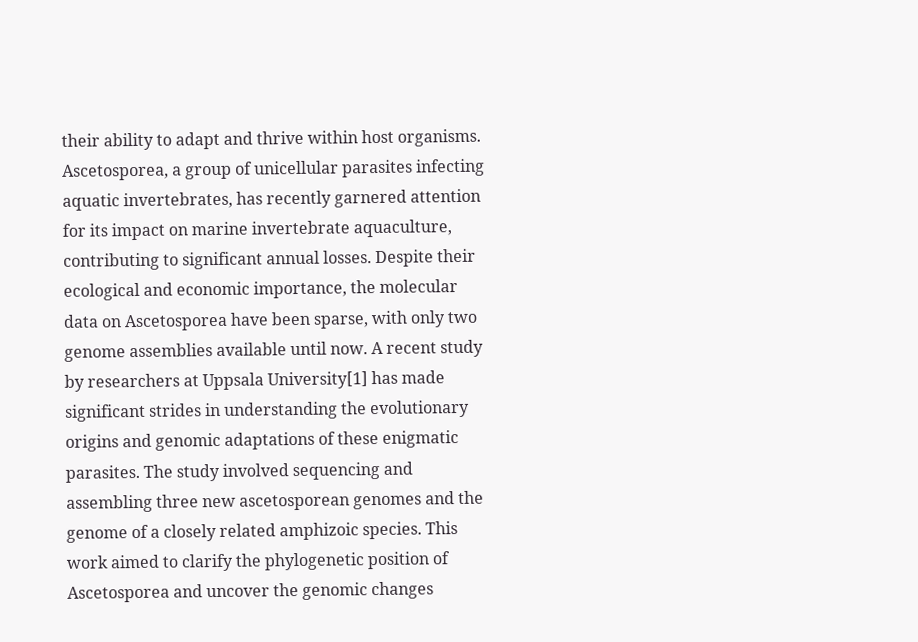their ability to adapt and thrive within host organisms. Ascetosporea, a group of unicellular parasites infecting aquatic invertebrates, has recently garnered attention for its impact on marine invertebrate aquaculture, contributing to significant annual losses. Despite their ecological and economic importance, the molecular data on Ascetosporea have been sparse, with only two genome assemblies available until now. A recent study by researchers at Uppsala University[1] has made significant strides in understanding the evolutionary origins and genomic adaptations of these enigmatic parasites. The study involved sequencing and assembling three new ascetosporean genomes and the genome of a closely related amphizoic species. This work aimed to clarify the phylogenetic position of Ascetosporea and uncover the genomic changes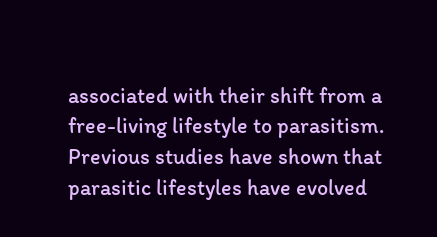associated with their shift from a free-living lifestyle to parasitism. Previous studies have shown that parasitic lifestyles have evolved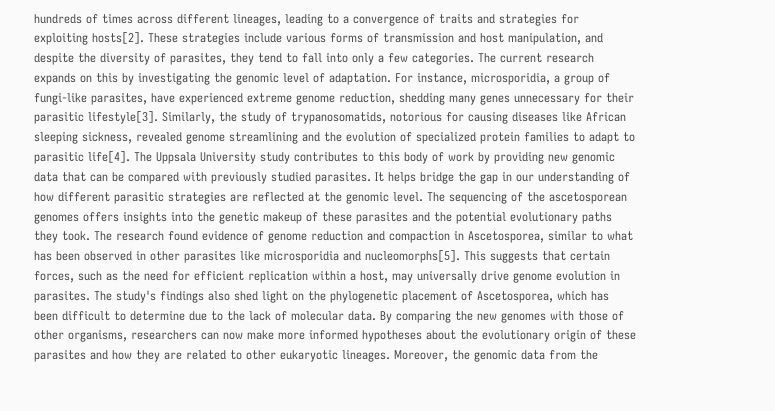hundreds of times across different lineages, leading to a convergence of traits and strategies for exploiting hosts[2]. These strategies include various forms of transmission and host manipulation, and despite the diversity of parasites, they tend to fall into only a few categories. The current research expands on this by investigating the genomic level of adaptation. For instance, microsporidia, a group of fungi-like parasites, have experienced extreme genome reduction, shedding many genes unnecessary for their parasitic lifestyle[3]. Similarly, the study of trypanosomatids, notorious for causing diseases like African sleeping sickness, revealed genome streamlining and the evolution of specialized protein families to adapt to parasitic life[4]. The Uppsala University study contributes to this body of work by providing new genomic data that can be compared with previously studied parasites. It helps bridge the gap in our understanding of how different parasitic strategies are reflected at the genomic level. The sequencing of the ascetosporean genomes offers insights into the genetic makeup of these parasites and the potential evolutionary paths they took. The research found evidence of genome reduction and compaction in Ascetosporea, similar to what has been observed in other parasites like microsporidia and nucleomorphs[5]. This suggests that certain forces, such as the need for efficient replication within a host, may universally drive genome evolution in parasites. The study's findings also shed light on the phylogenetic placement of Ascetosporea, which has been difficult to determine due to the lack of molecular data. By comparing the new genomes with those of other organisms, researchers can now make more informed hypotheses about the evolutionary origin of these parasites and how they are related to other eukaryotic lineages. Moreover, the genomic data from the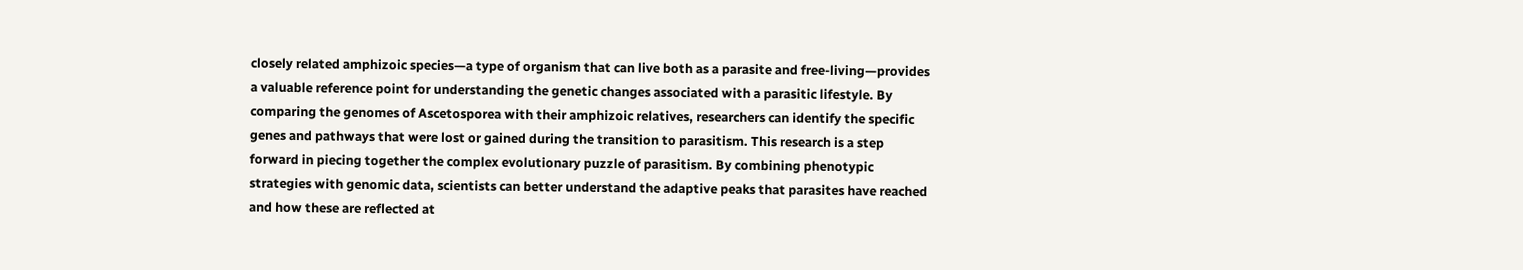closely related amphizoic species—a type of organism that can live both as a parasite and free-living—provides a valuable reference point for understanding the genetic changes associated with a parasitic lifestyle. By comparing the genomes of Ascetosporea with their amphizoic relatives, researchers can identify the specific genes and pathways that were lost or gained during the transition to parasitism. This research is a step forward in piecing together the complex evolutionary puzzle of parasitism. By combining phenotypic strategies with genomic data, scientists can better understand the adaptive peaks that parasites have reached and how these are reflected at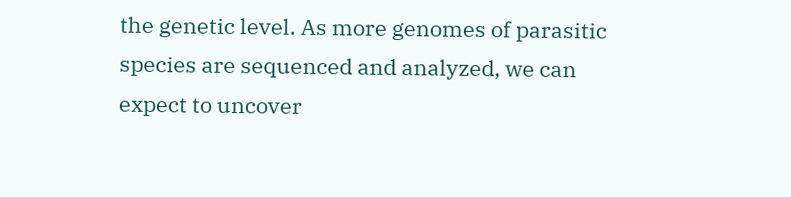the genetic level. As more genomes of parasitic species are sequenced and analyzed, we can expect to uncover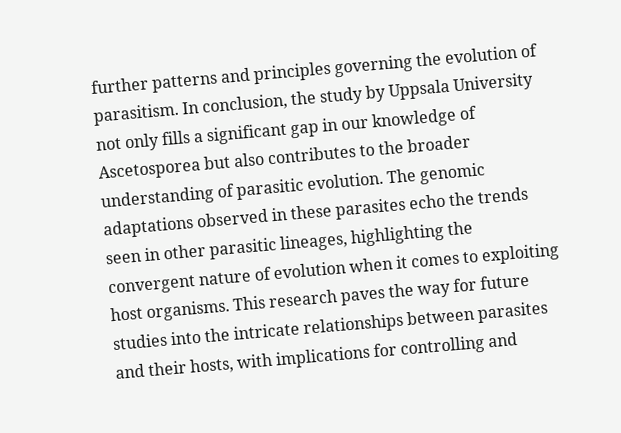further patterns and principles governing the evolution of parasitism. In conclusion, the study by Uppsala University not only fills a significant gap in our knowledge of Ascetosporea but also contributes to the broader understanding of parasitic evolution. The genomic adaptations observed in these parasites echo the trends seen in other parasitic lineages, highlighting the convergent nature of evolution when it comes to exploiting host organisms. This research paves the way for future studies into the intricate relationships between parasites and their hosts, with implications for controlling and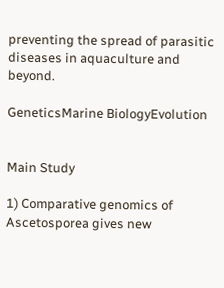preventing the spread of parasitic diseases in aquaculture and beyond.

GeneticsMarine BiologyEvolution


Main Study

1) Comparative genomics of Ascetosporea gives new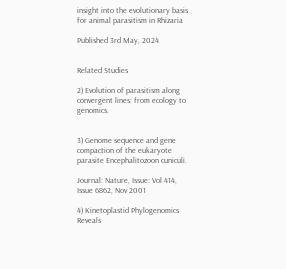insight into the evolutionary basis for animal parasitism in Rhizaria

Published 3rd May, 2024


Related Studies

2) Evolution of parasitism along convergent lines: from ecology to genomics.


3) Genome sequence and gene compaction of the eukaryote parasite Encephalitozoon cuniculi.

Journal: Nature, Issue: Vol 414, Issue 6862, Nov 2001

4) Kinetoplastid Phylogenomics Reveals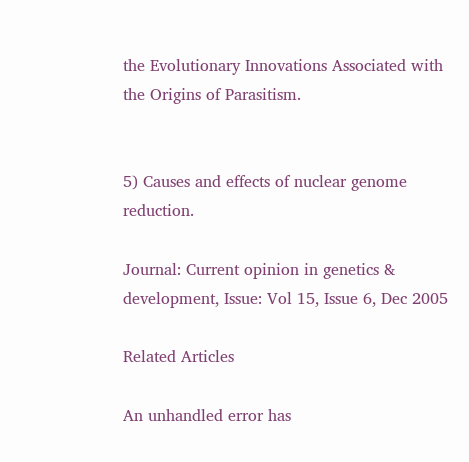the Evolutionary Innovations Associated with the Origins of Parasitism.


5) Causes and effects of nuclear genome reduction.

Journal: Current opinion in genetics & development, Issue: Vol 15, Issue 6, Dec 2005

Related Articles

An unhandled error has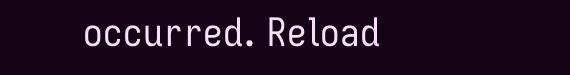occurred. Reload